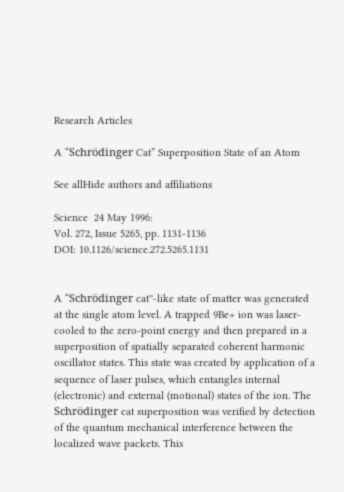Research Articles

A “Schrödinger Cat” Superposition State of an Atom

See allHide authors and affiliations

Science  24 May 1996:
Vol. 272, Issue 5265, pp. 1131-1136
DOI: 10.1126/science.272.5265.1131


A “Schrödinger cat''-like state of matter was generated at the single atom level. A trapped 9Be+ ion was laser-cooled to the zero-point energy and then prepared in a superposition of spatially separated coherent harmonic oscillator states. This state was created by application of a sequence of laser pulses, which entangles internal (electronic) and external (motional) states of the ion. The Schrödinger cat superposition was verified by detection of the quantum mechanical interference between the localized wave packets. This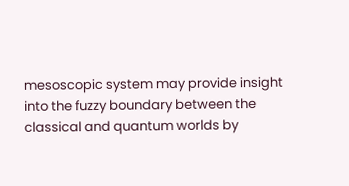mesoscopic system may provide insight into the fuzzy boundary between the classical and quantum worlds by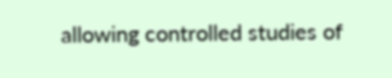allowing controlled studies of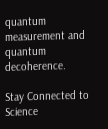quantum measurement and quantum decoherence.

Stay Connected to Science